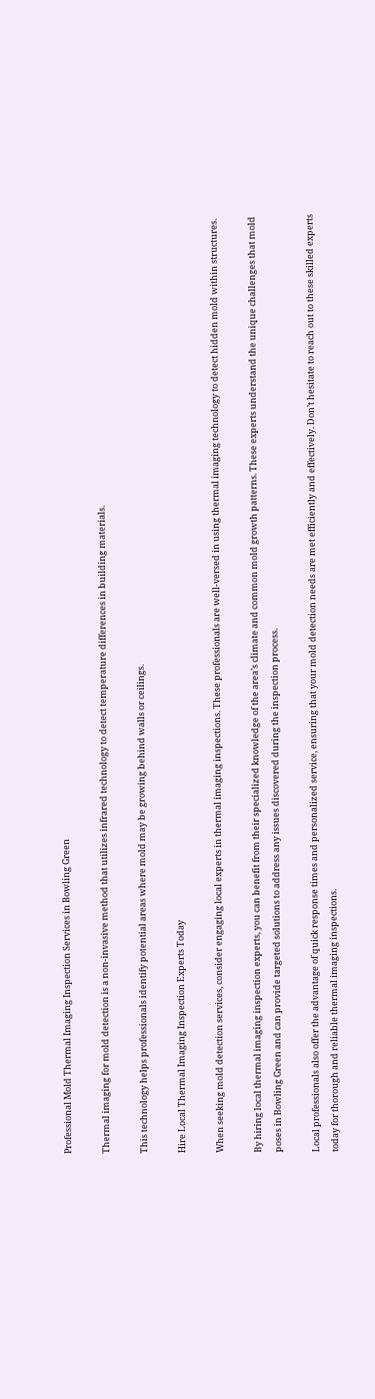Professional Mold Thermal Imaging Inspection Services in Bowling Green

Thermal imaging for mold detection is a non-invasive method that utilizes infrared technology to detect temperature differences in building materials.

This technology helps professionals identify potential areas where mold may be growing behind walls or ceilings.

Hire Local Thermal Imaging Inspection Experts Today

When seeking mold detection services, consider engaging local experts in thermal imaging inspections. These professionals are well-versed in using thermal imaging technology to detect hidden mold within structures.

By hiring local thermal imaging inspection experts, you can benefit from their specialized knowledge of the area’s climate and common mold growth patterns. These experts understand the unique challenges that mold poses in Bowling Green and can provide targeted solutions to address any issues discovered during the inspection process.

Local professionals also offer the advantage of quick response times and personalized service, ensuring that your mold detection needs are met efficiently and effectively. Don’t hesitate to reach out to these skilled experts today for thorough and reliable thermal imaging inspections.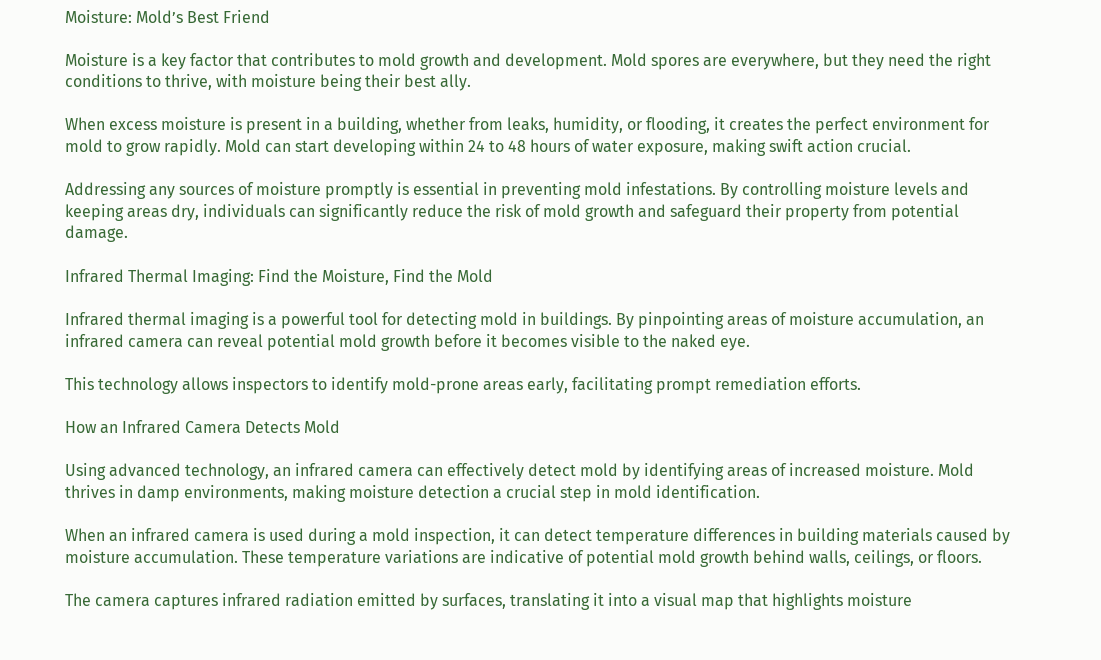Moisture: Mold’s Best Friend

Moisture is a key factor that contributes to mold growth and development. Mold spores are everywhere, but they need the right conditions to thrive, with moisture being their best ally.

When excess moisture is present in a building, whether from leaks, humidity, or flooding, it creates the perfect environment for mold to grow rapidly. Mold can start developing within 24 to 48 hours of water exposure, making swift action crucial.

Addressing any sources of moisture promptly is essential in preventing mold infestations. By controlling moisture levels and keeping areas dry, individuals can significantly reduce the risk of mold growth and safeguard their property from potential damage.

Infrared Thermal Imaging: Find the Moisture, Find the Mold

Infrared thermal imaging is a powerful tool for detecting mold in buildings. By pinpointing areas of moisture accumulation, an infrared camera can reveal potential mold growth before it becomes visible to the naked eye.

This technology allows inspectors to identify mold-prone areas early, facilitating prompt remediation efforts.

How an Infrared Camera Detects Mold

Using advanced technology, an infrared camera can effectively detect mold by identifying areas of increased moisture. Mold thrives in damp environments, making moisture detection a crucial step in mold identification.

When an infrared camera is used during a mold inspection, it can detect temperature differences in building materials caused by moisture accumulation. These temperature variations are indicative of potential mold growth behind walls, ceilings, or floors.

The camera captures infrared radiation emitted by surfaces, translating it into a visual map that highlights moisture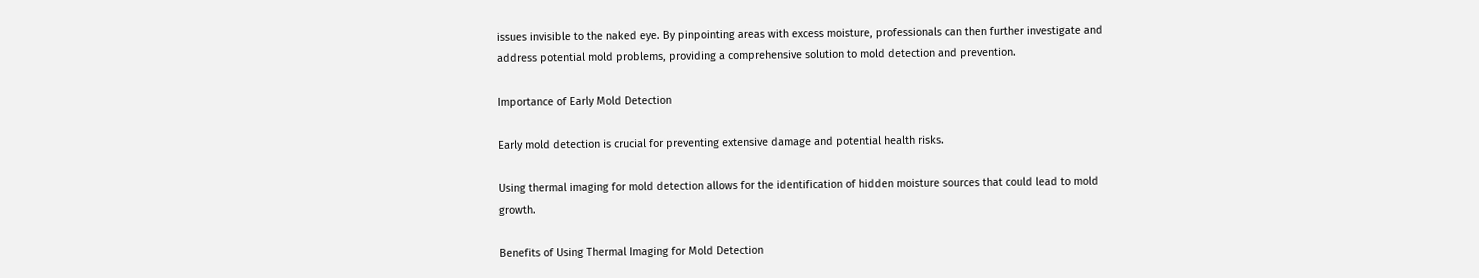issues invisible to the naked eye. By pinpointing areas with excess moisture, professionals can then further investigate and address potential mold problems, providing a comprehensive solution to mold detection and prevention.

Importance of Early Mold Detection

Early mold detection is crucial for preventing extensive damage and potential health risks.

Using thermal imaging for mold detection allows for the identification of hidden moisture sources that could lead to mold growth.

Benefits of Using Thermal Imaging for Mold Detection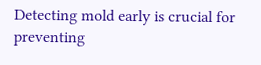Detecting mold early is crucial for preventing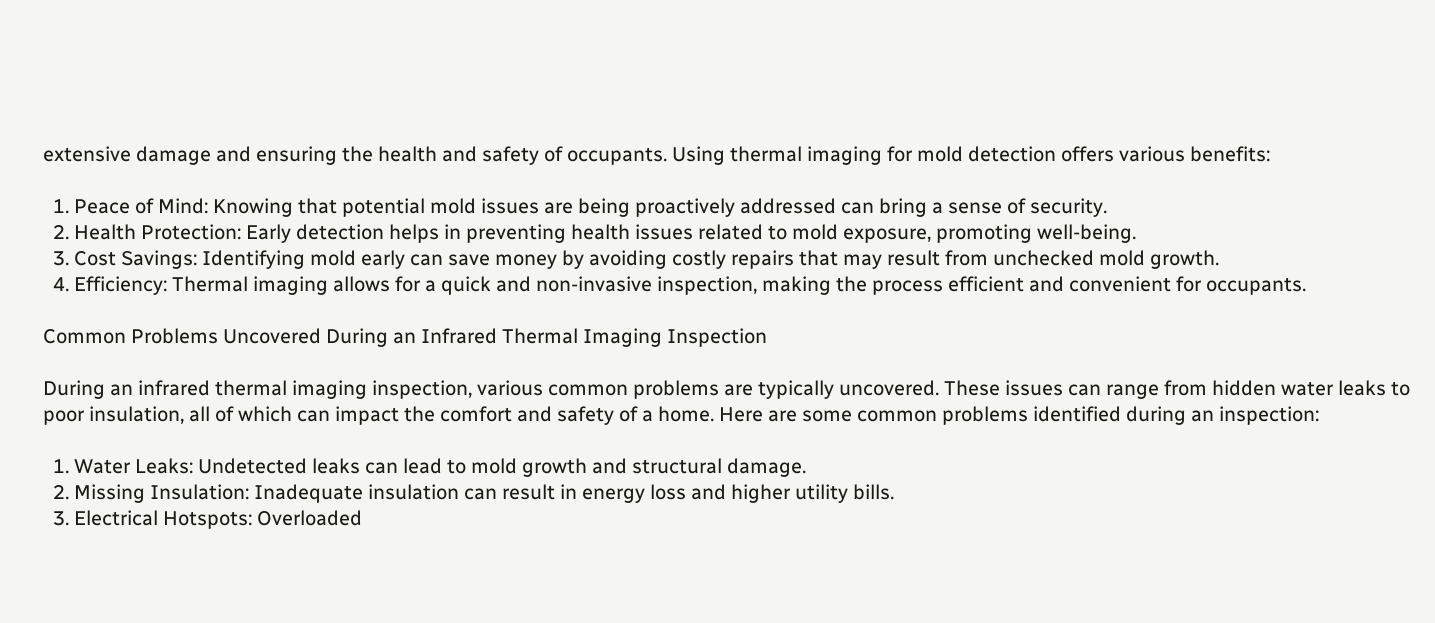extensive damage and ensuring the health and safety of occupants. Using thermal imaging for mold detection offers various benefits:

  1. Peace of Mind: Knowing that potential mold issues are being proactively addressed can bring a sense of security.
  2. Health Protection: Early detection helps in preventing health issues related to mold exposure, promoting well-being.
  3. Cost Savings: Identifying mold early can save money by avoiding costly repairs that may result from unchecked mold growth.
  4. Efficiency: Thermal imaging allows for a quick and non-invasive inspection, making the process efficient and convenient for occupants.

Common Problems Uncovered During an Infrared Thermal Imaging Inspection

During an infrared thermal imaging inspection, various common problems are typically uncovered. These issues can range from hidden water leaks to poor insulation, all of which can impact the comfort and safety of a home. Here are some common problems identified during an inspection:

  1. Water Leaks: Undetected leaks can lead to mold growth and structural damage.
  2. Missing Insulation: Inadequate insulation can result in energy loss and higher utility bills.
  3. Electrical Hotspots: Overloaded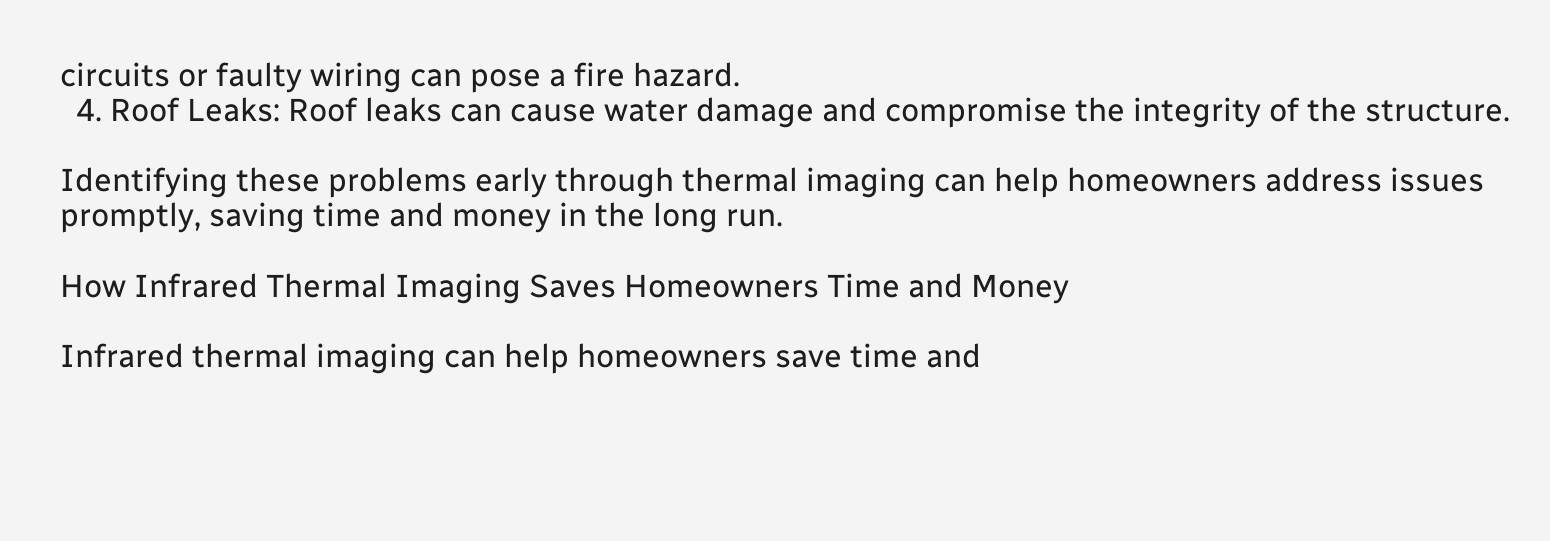circuits or faulty wiring can pose a fire hazard.
  4. Roof Leaks: Roof leaks can cause water damage and compromise the integrity of the structure.

Identifying these problems early through thermal imaging can help homeowners address issues promptly, saving time and money in the long run.

How Infrared Thermal Imaging Saves Homeowners Time and Money

Infrared thermal imaging can help homeowners save time and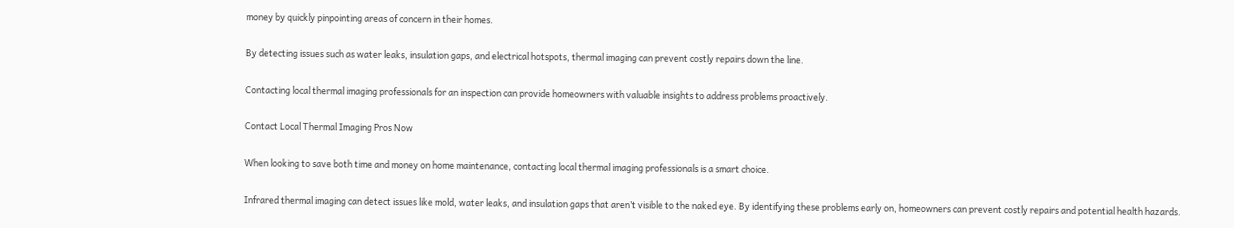money by quickly pinpointing areas of concern in their homes.

By detecting issues such as water leaks, insulation gaps, and electrical hotspots, thermal imaging can prevent costly repairs down the line.

Contacting local thermal imaging professionals for an inspection can provide homeowners with valuable insights to address problems proactively.

Contact Local Thermal Imaging Pros Now

When looking to save both time and money on home maintenance, contacting local thermal imaging professionals is a smart choice.

Infrared thermal imaging can detect issues like mold, water leaks, and insulation gaps that aren’t visible to the naked eye. By identifying these problems early on, homeowners can prevent costly repairs and potential health hazards.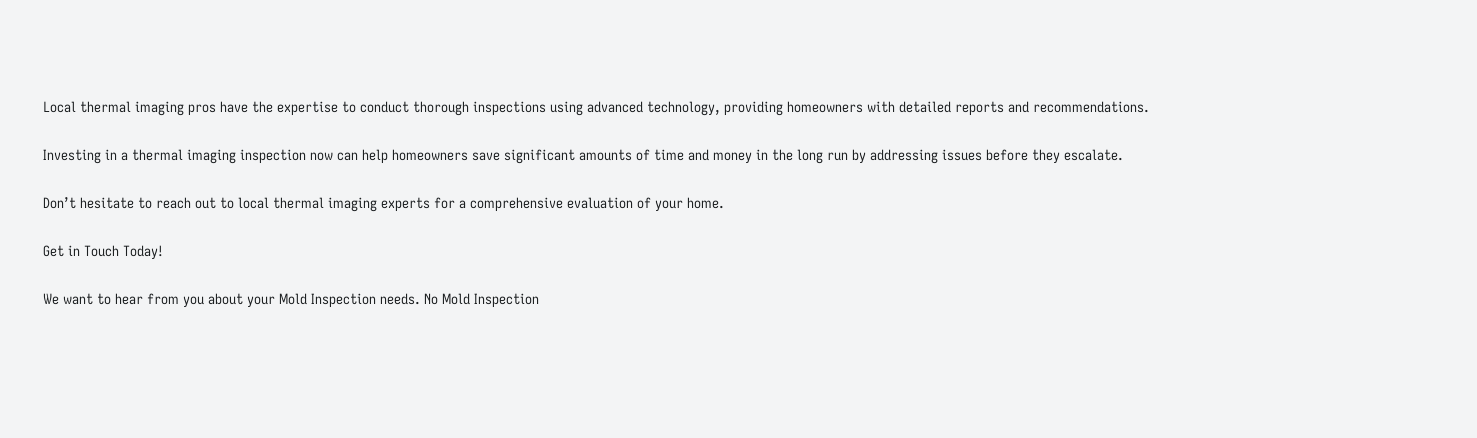Local thermal imaging pros have the expertise to conduct thorough inspections using advanced technology, providing homeowners with detailed reports and recommendations.

Investing in a thermal imaging inspection now can help homeowners save significant amounts of time and money in the long run by addressing issues before they escalate.

Don’t hesitate to reach out to local thermal imaging experts for a comprehensive evaluation of your home.

Get in Touch Today!

We want to hear from you about your Mold Inspection needs. No Mold Inspection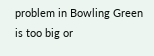problem in Bowling Green is too big or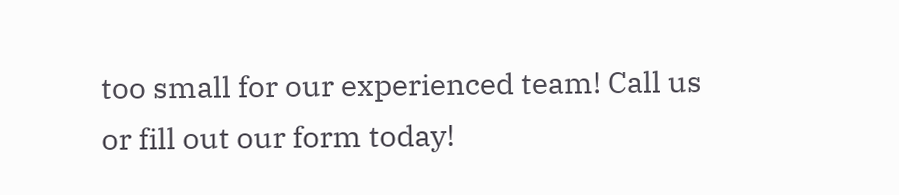too small for our experienced team! Call us or fill out our form today!